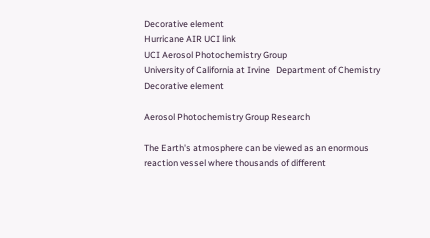Decorative element
Hurricane AIR UCI link
UCI Aerosol Photochemistry Group
University of California at Irvine   Department of Chemistry
Decorative element

Aerosol Photochemistry Group Research

The Earth's atmosphere can be viewed as an enormous reaction vessel where thousands of different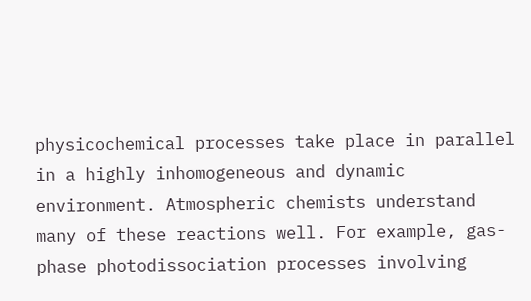physicochemical processes take place in parallel in a highly inhomogeneous and dynamic environment. Atmospheric chemists understand many of these reactions well. For example, gas-phase photodissociation processes involving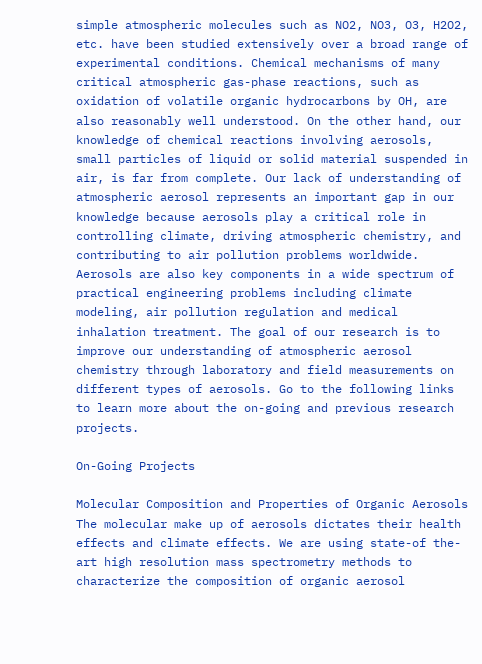simple atmospheric molecules such as NO2, NO3, O3, H2O2, etc. have been studied extensively over a broad range of experimental conditions. Chemical mechanisms of many critical atmospheric gas-phase reactions, such as oxidation of volatile organic hydrocarbons by OH, are also reasonably well understood. On the other hand, our knowledge of chemical reactions involving aerosols, small particles of liquid or solid material suspended in air, is far from complete. Our lack of understanding of atmospheric aerosol represents an important gap in our knowledge because aerosols play a critical role in controlling climate, driving atmospheric chemistry, and contributing to air pollution problems worldwide. Aerosols are also key components in a wide spectrum of practical engineering problems including climate modeling, air pollution regulation and medical inhalation treatment. The goal of our research is to improve our understanding of atmospheric aerosol chemistry through laboratory and field measurements on different types of aerosols. Go to the following links to learn more about the on-going and previous research projects.

On-Going Projects

Molecular Composition and Properties of Organic Aerosols
The molecular make up of aerosols dictates their health effects and climate effects. We are using state-of the-art high resolution mass spectrometry methods to characterize the composition of organic aerosol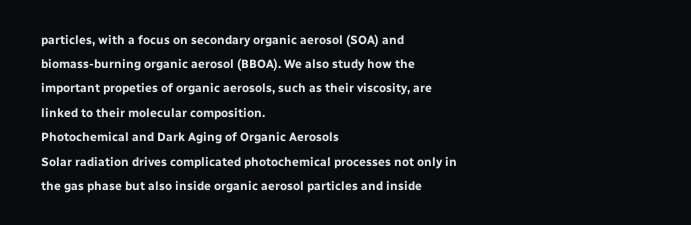particles, with a focus on secondary organic aerosol (SOA) and biomass-burning organic aerosol (BBOA). We also study how the important propeties of organic aerosols, such as their viscosity, are linked to their molecular composition.
Photochemical and Dark Aging of Organic Aerosols
Solar radiation drives complicated photochemical processes not only in the gas phase but also inside organic aerosol particles and inside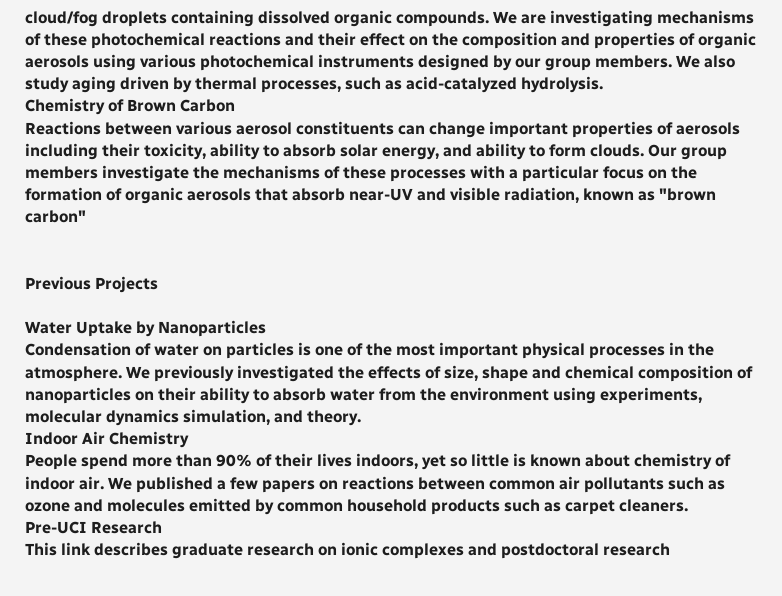cloud/fog droplets containing dissolved organic compounds. We are investigating mechanisms of these photochemical reactions and their effect on the composition and properties of organic aerosols using various photochemical instruments designed by our group members. We also study aging driven by thermal processes, such as acid-catalyzed hydrolysis.
Chemistry of Brown Carbon
Reactions between various aerosol constituents can change important properties of aerosols including their toxicity, ability to absorb solar energy, and ability to form clouds. Our group members investigate the mechanisms of these processes with a particular focus on the formation of organic aerosols that absorb near-UV and visible radiation, known as "brown carbon"


Previous Projects

Water Uptake by Nanoparticles
Condensation of water on particles is one of the most important physical processes in the atmosphere. We previously investigated the effects of size, shape and chemical composition of nanoparticles on their ability to absorb water from the environment using experiments, molecular dynamics simulation, and theory.
Indoor Air Chemistry
People spend more than 90% of their lives indoors, yet so little is known about chemistry of indoor air. We published a few papers on reactions between common air pollutants such as ozone and molecules emitted by common household products such as carpet cleaners.
Pre-UCI Research
This link describes graduate research on ionic complexes and postdoctoral research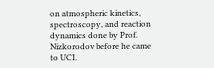on atmospheric kinetics, spectroscopy, and reaction dynamics done by Prof. Nizkorodov before he came to UCI.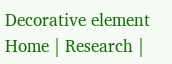Decorative element
Home | Research |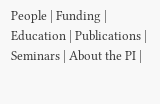People | Funding | Education | Publications | Seminars | About the PI |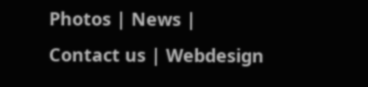Photos | News | Contact us | Webdesign